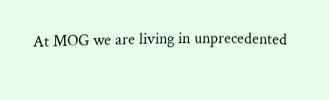At MOG we are living in unprecedented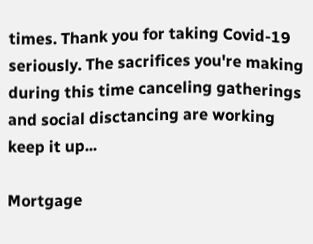times. Thank you for taking Covid-19 seriously. The sacrifices you're making during this time canceling gatherings and social disctancing are working keep it up...

Mortgage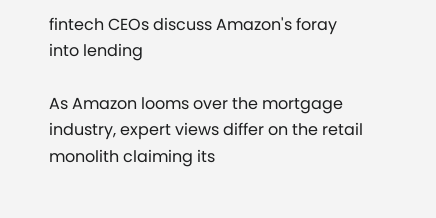fintech CEOs discuss Amazon's foray into lending

As Amazon looms over the mortgage industry, expert views differ on the retail monolith claiming its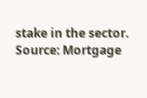stake in the sector.
Source: Mortgage